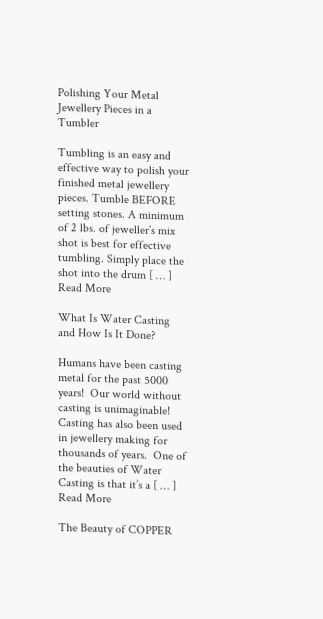Polishing Your Metal Jewellery Pieces in a Tumbler

Tumbling is an easy and effective way to polish your finished metal jewellery pieces. Tumble BEFORE setting stones. A minimum of 2 lbs. of jeweller’s mix shot is best for effective tumbling. Simply place the shot into the drum [ … ] Read More

What Is Water Casting and How Is It Done?

Humans have been casting metal for the past 5000 years!  Our world without casting is unimaginable!  Casting has also been used in jewellery making for thousands of years.  One of the beauties of Water Casting is that it’s a [ … ] Read More

The Beauty of COPPER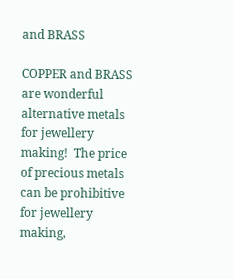and BRASS

COPPER and BRASS are wonderful alternative metals for jewellery making!  The price of precious metals can be prohibitive for jewellery making,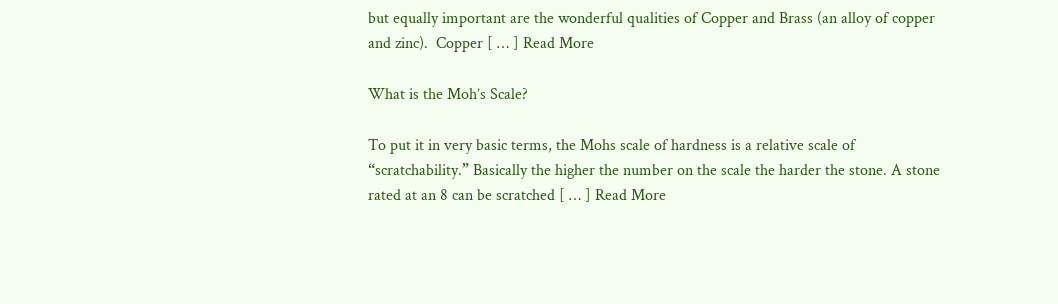but equally important are the wonderful qualities of Copper and Brass (an alloy of copper and zinc).  Copper [ … ] Read More

What is the Moh’s Scale?

To put it in very basic terms, the Mohs scale of hardness is a relative scale of “scratchability.” Basically the higher the number on the scale the harder the stone. A stone rated at an 8 can be scratched [ … ] Read More